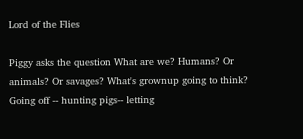Lord of the Flies

Piggy asks the question What are we? Humans? Or animals? Or savages? What's grownup going to think? Going off -- hunting pigs-- letting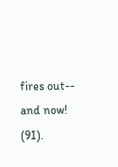fires out-- and now! (91).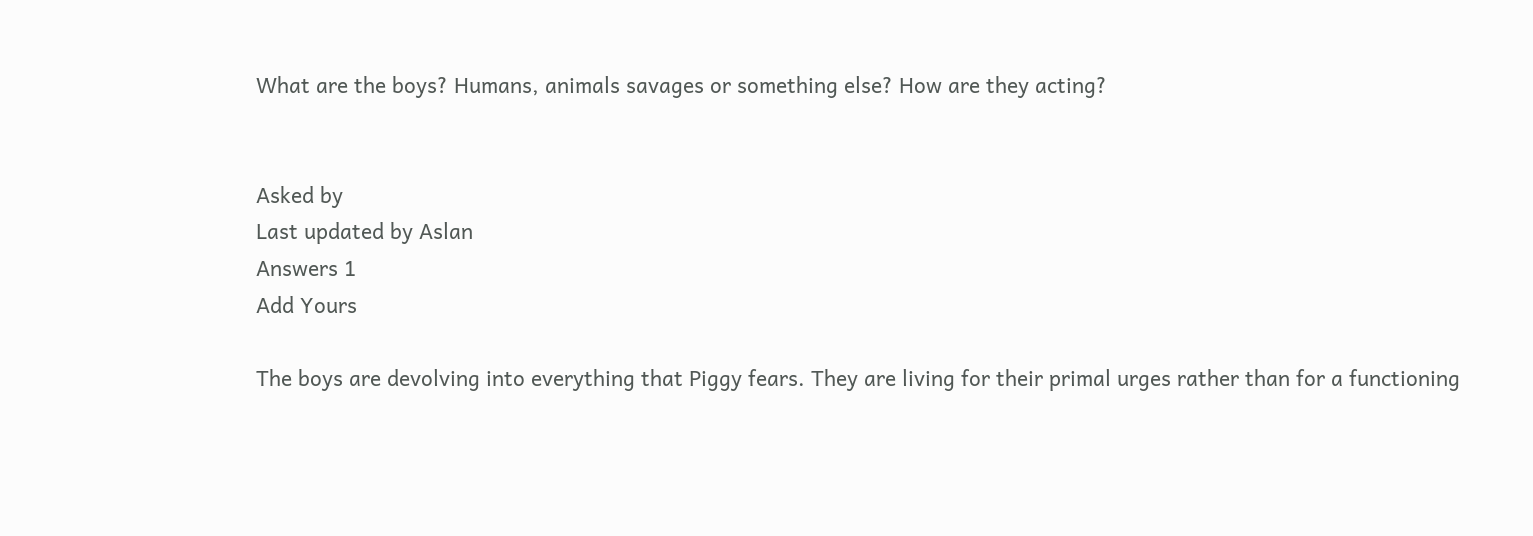What are the boys? Humans, animals savages or something else? How are they acting?


Asked by
Last updated by Aslan
Answers 1
Add Yours

The boys are devolving into everything that Piggy fears. They are living for their primal urges rather than for a functioning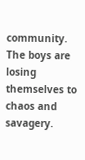community. The boys are losing themselves to chaos and savagery.